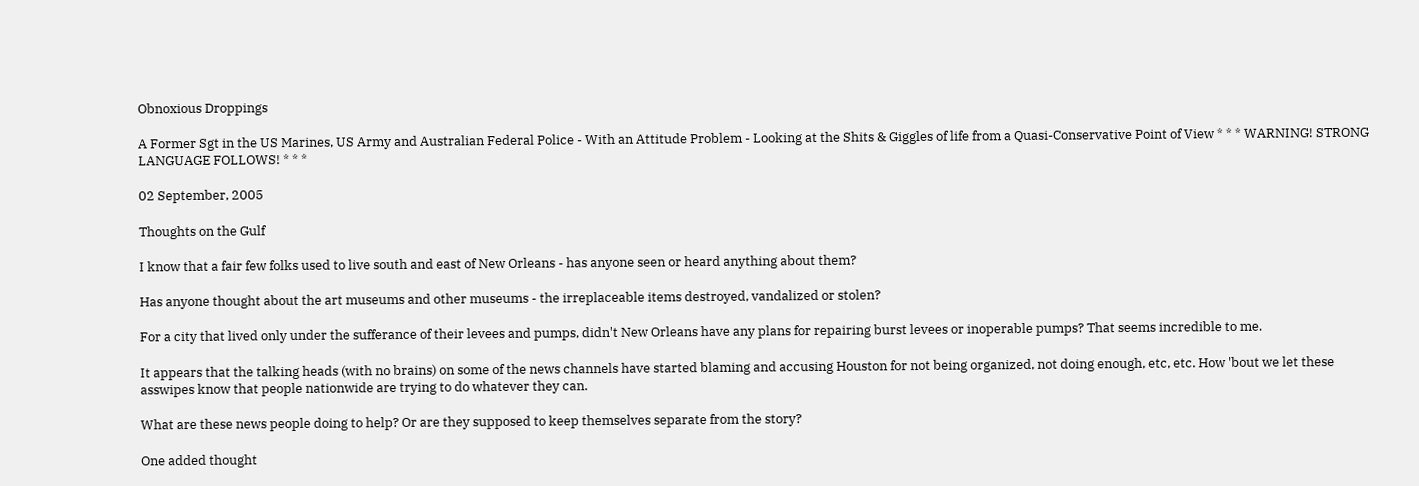Obnoxious Droppings

A Former Sgt in the US Marines, US Army and Australian Federal Police - With an Attitude Problem - Looking at the Shits & Giggles of life from a Quasi-Conservative Point of View * * * WARNING! STRONG LANGUAGE FOLLOWS! * * *

02 September, 2005

Thoughts on the Gulf

I know that a fair few folks used to live south and east of New Orleans - has anyone seen or heard anything about them?

Has anyone thought about the art museums and other museums - the irreplaceable items destroyed, vandalized or stolen?

For a city that lived only under the sufferance of their levees and pumps, didn't New Orleans have any plans for repairing burst levees or inoperable pumps? That seems incredible to me.

It appears that the talking heads (with no brains) on some of the news channels have started blaming and accusing Houston for not being organized, not doing enough, etc, etc. How 'bout we let these asswipes know that people nationwide are trying to do whatever they can.

What are these news people doing to help? Or are they supposed to keep themselves separate from the story?

One added thought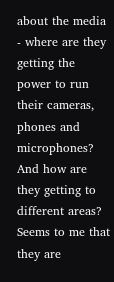about the media - where are they getting the power to run their cameras, phones and microphones? And how are they getting to different areas? Seems to me that they are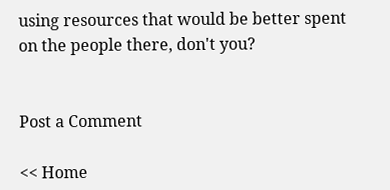using resources that would be better spent on the people there, don't you?


Post a Comment

<< Home